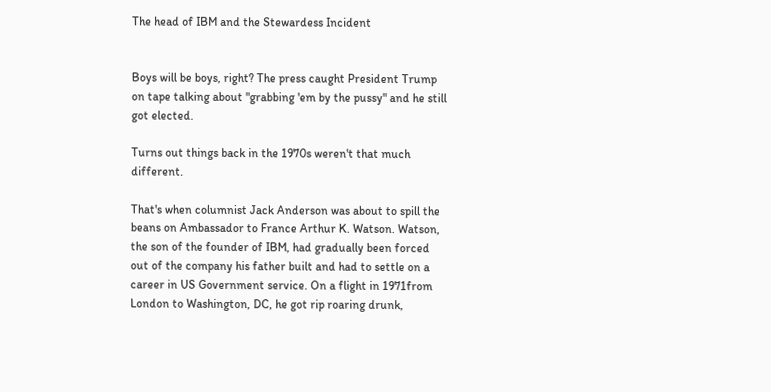The head of IBM and the Stewardess Incident


Boys will be boys, right? The press caught President Trump on tape talking about "grabbing 'em by the pussy" and he still got elected.

Turns out things back in the 1970s weren't that much different.

That's when columnist Jack Anderson was about to spill the beans on Ambassador to France Arthur K. Watson. Watson, the son of the founder of IBM, had gradually been forced out of the company his father built and had to settle on a career in US Government service. On a flight in 1971from London to Washington, DC, he got rip roaring drunk,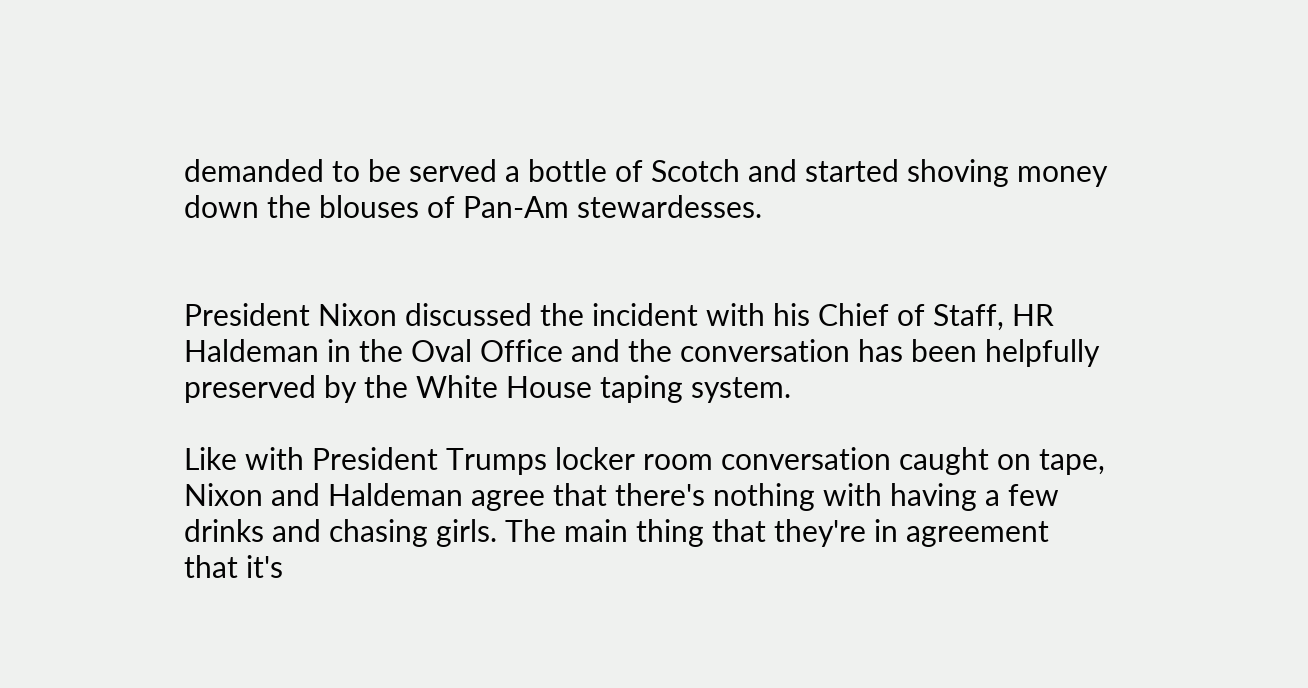demanded to be served a bottle of Scotch and started shoving money down the blouses of Pan-Am stewardesses.


President Nixon discussed the incident with his Chief of Staff, HR Haldeman in the Oval Office and the conversation has been helpfully preserved by the White House taping system.

Like with President Trumps locker room conversation caught on tape, Nixon and Haldeman agree that there's nothing with having a few drinks and chasing girls. The main thing that they're in agreement that it's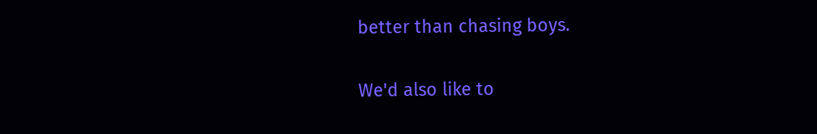better than chasing boys.

We'd also like to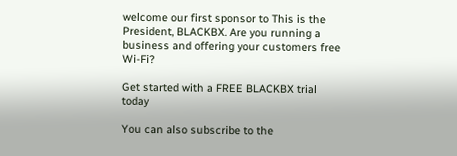welcome our first sponsor to This is the President, BLACKBX. Are you running a business and offering your customers free Wi-Fi?

Get started with a FREE BLACKBX trial today

You can also subscribe to the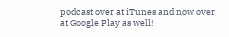podcast over at iTunes and now over at Google Play as well!